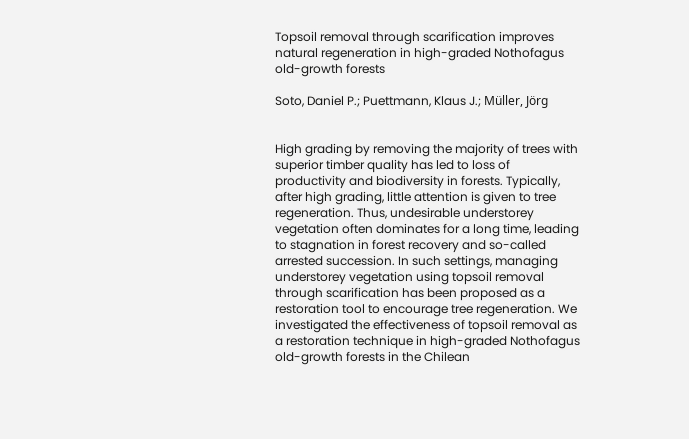Topsoil removal through scarification improves natural regeneration in high-graded Nothofagus old-growth forests

Soto, Daniel P.; Puettmann, Klaus J.; Müller, Jörg


High grading by removing the majority of trees with superior timber quality has led to loss of productivity and biodiversity in forests. Typically, after high grading, little attention is given to tree regeneration. Thus, undesirable understorey vegetation often dominates for a long time, leading to stagnation in forest recovery and so-called arrested succession. In such settings, managing understorey vegetation using topsoil removal through scarification has been proposed as a restoration tool to encourage tree regeneration. We investigated the effectiveness of topsoil removal as a restoration technique in high-graded Nothofagus old-growth forests in the Chilean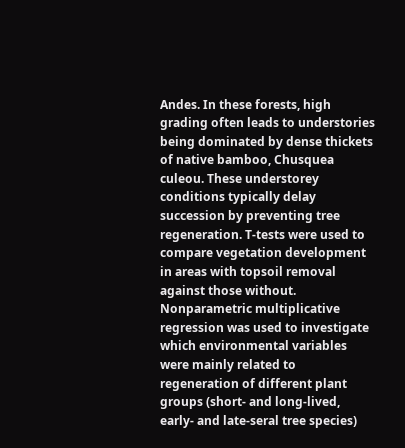Andes. In these forests, high grading often leads to understories being dominated by dense thickets of native bamboo, Chusquea culeou. These understorey conditions typically delay succession by preventing tree regeneration. T-tests were used to compare vegetation development in areas with topsoil removal against those without. Nonparametric multiplicative regression was used to investigate which environmental variables were mainly related to regeneration of different plant groups (short- and long-lived, early- and late-seral tree species)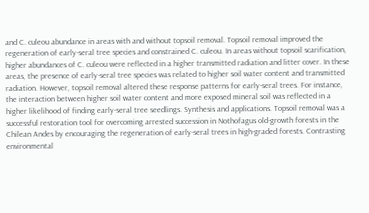and C. culeou abundance in areas with and without topsoil removal. Topsoil removal improved the regeneration of early-seral tree species and constrained C. culeou. In areas without topsoil scarification, higher abundances of C. culeou were reflected in a higher transmitted radiation and litter cover. In these areas, the presence of early-seral tree species was related to higher soil water content and transmitted radiation. However, topsoil removal altered these response patterns for early-seral trees. For instance, the interaction between higher soil water content and more exposed mineral soil was reflected in a higher likelihood of finding early-seral tree seedlings. Synthesis and applications. Topsoil removal was a successful restoration tool for overcoming arrested succession in Nothofagus old-growth forests in the Chilean Andes by encouraging the regeneration of early-seral trees in high-graded forests. Contrasting environmental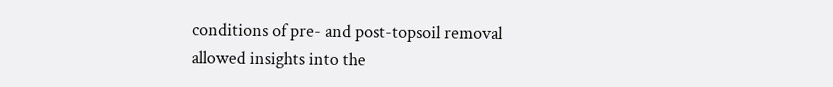conditions of pre- and post-topsoil removal allowed insights into the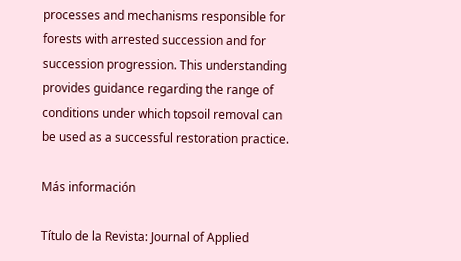processes and mechanisms responsible for forests with arrested succession and for succession progression. This understanding provides guidance regarding the range of conditions under which topsoil removal can be used as a successful restoration practice.

Más información

Título de la Revista: Journal of Applied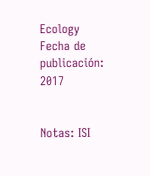Ecology
Fecha de publicación: 2017


Notas: ISI